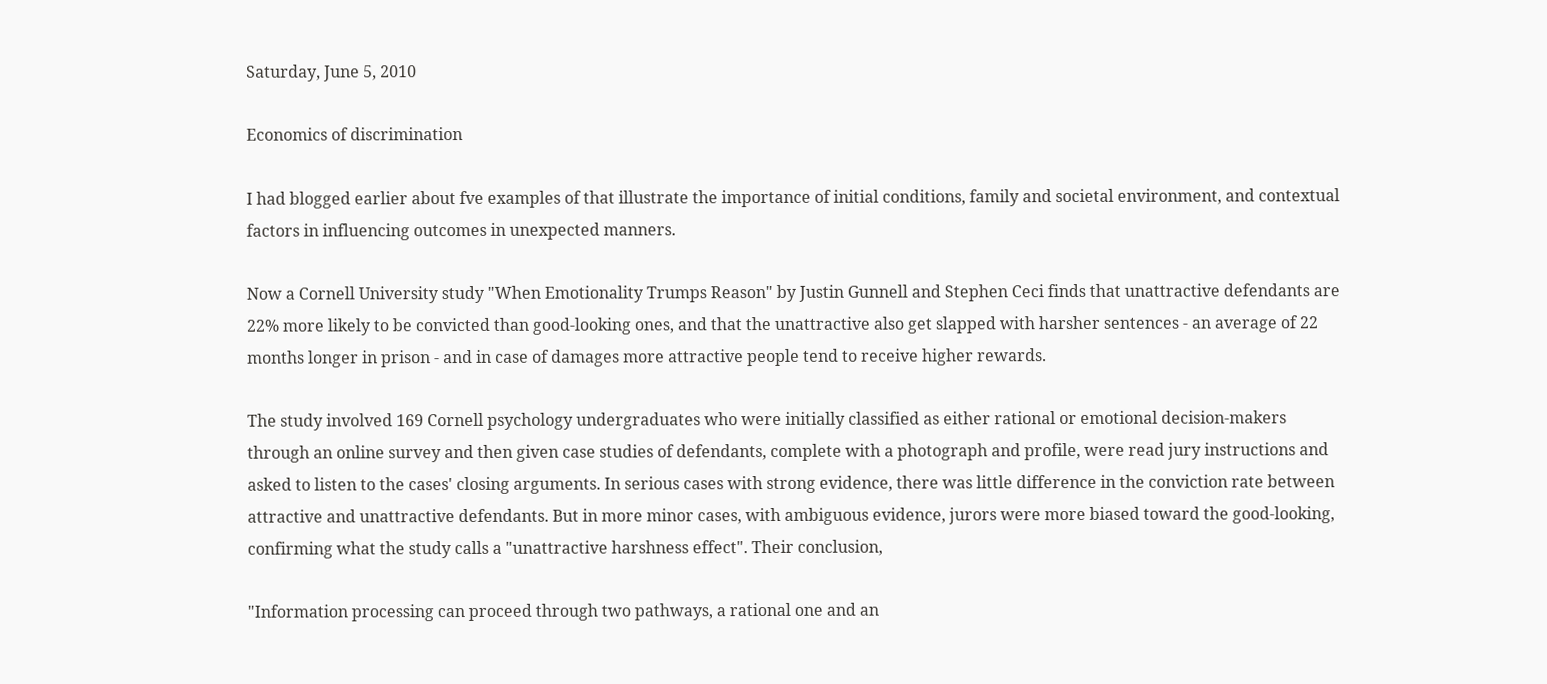Saturday, June 5, 2010

Economics of discrimination

I had blogged earlier about fve examples of that illustrate the importance of initial conditions, family and societal environment, and contextual factors in influencing outcomes in unexpected manners.

Now a Cornell University study "When Emotionality Trumps Reason" by Justin Gunnell and Stephen Ceci finds that unattractive defendants are 22% more likely to be convicted than good-looking ones, and that the unattractive also get slapped with harsher sentences - an average of 22 months longer in prison - and in case of damages more attractive people tend to receive higher rewards.

The study involved 169 Cornell psychology undergraduates who were initially classified as either rational or emotional decision-makers through an online survey and then given case studies of defendants, complete with a photograph and profile, were read jury instructions and asked to listen to the cases' closing arguments. In serious cases with strong evidence, there was little difference in the conviction rate between attractive and unattractive defendants. But in more minor cases, with ambiguous evidence, jurors were more biased toward the good-looking, confirming what the study calls a "unattractive harshness effect". Their conclusion,

"Information processing can proceed through two pathways, a rational one and an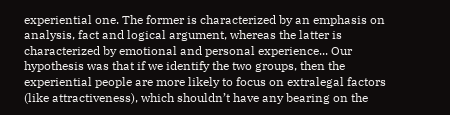experiential one. The former is characterized by an emphasis on analysis, fact and logical argument, whereas the latter is characterized by emotional and personal experience... Our hypothesis was that if we identify the two groups, then the experiential people are more likely to focus on extralegal factors (like attractiveness), which shouldn’t have any bearing on the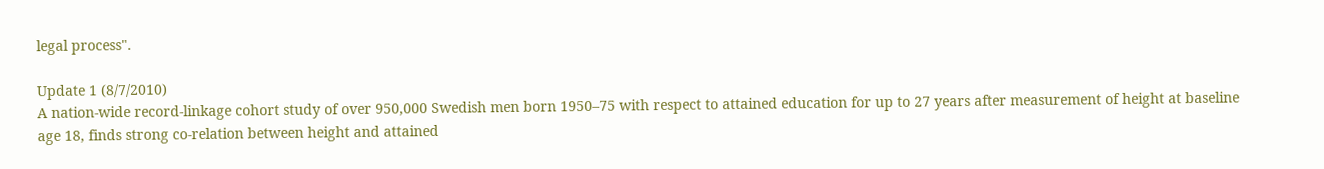legal process".

Update 1 (8/7/2010)
A nation-wide record-linkage cohort study of over 950,000 Swedish men born 1950–75 with respect to attained education for up to 27 years after measurement of height at baseline age 18, finds strong co-relation between height and attained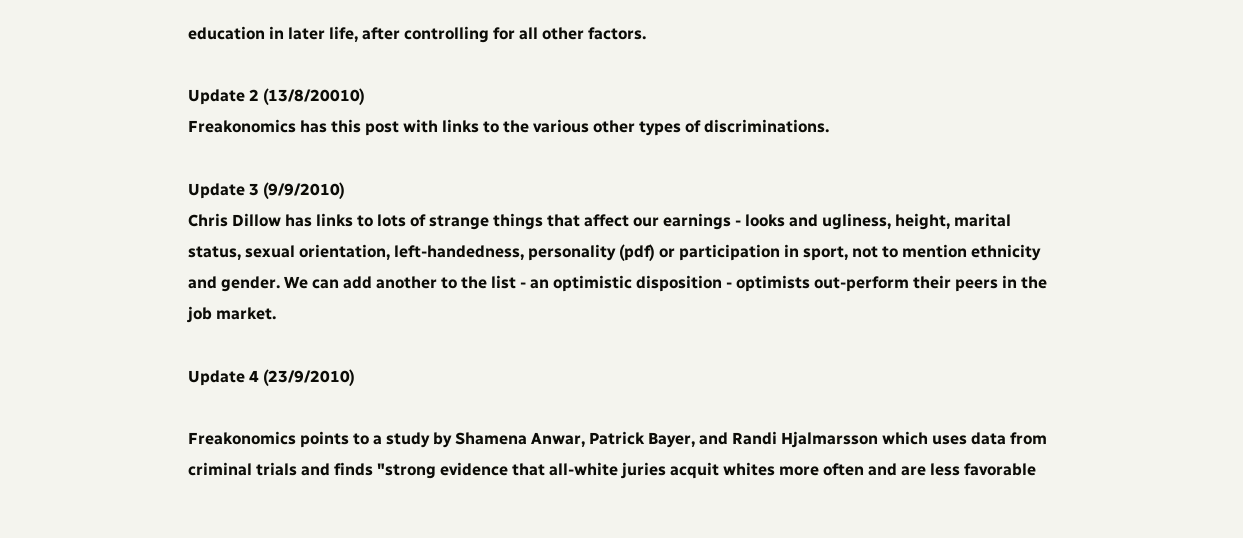education in later life, after controlling for all other factors.

Update 2 (13/8/20010)
Freakonomics has this post with links to the various other types of discriminations.

Update 3 (9/9/2010)
Chris Dillow has links to lots of strange things that affect our earnings - looks and ugliness, height, marital status, sexual orientation, left-handedness, personality (pdf) or participation in sport, not to mention ethnicity and gender. We can add another to the list - an optimistic disposition - optimists out-perform their peers in the job market.

Update 4 (23/9/2010)

Freakonomics points to a study by Shamena Anwar, Patrick Bayer, and Randi Hjalmarsson which uses data from criminal trials and finds "strong evidence that all-white juries acquit whites more often and are less favorable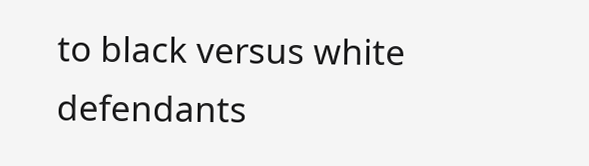to black versus white defendants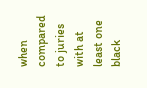when compared to juries with at least one black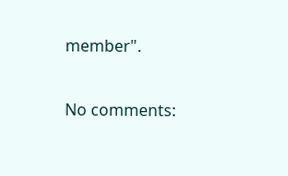member".

No comments: